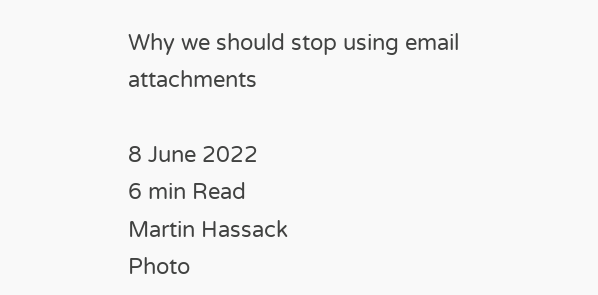Why we should stop using email attachments

8 June 2022
6 min Read
Martin Hassack
Photo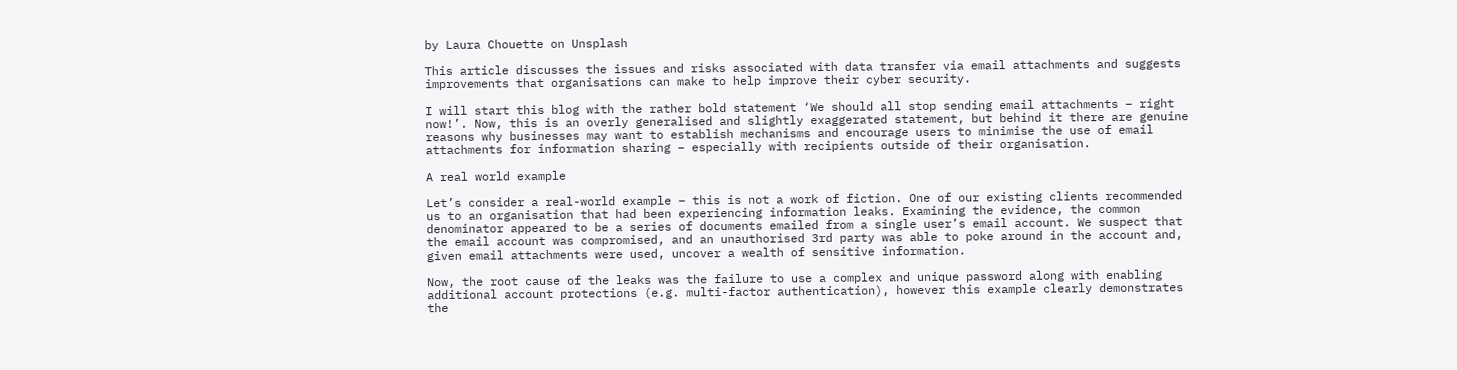by Laura Chouette on Unsplash

This article discusses the issues and risks associated with data transfer via email attachments and suggests improvements that organisations can make to help improve their cyber security.

I will start this blog with the rather bold statement ‘We should all stop sending email attachments – right now!’. Now, this is an overly generalised and slightly exaggerated statement, but behind it there are genuine reasons why businesses may want to establish mechanisms and encourage users to minimise the use of email attachments for information sharing – especially with recipients outside of their organisation.

A real world example

Let’s consider a real-world example – this is not a work of fiction. One of our existing clients recommended us to an organisation that had been experiencing information leaks. Examining the evidence, the common denominator appeared to be a series of documents emailed from a single user’s email account. We suspect that the email account was compromised, and an unauthorised 3rd party was able to poke around in the account and, given email attachments were used, uncover a wealth of sensitive information.

Now, the root cause of the leaks was the failure to use a complex and unique password along with enabling additional account protections (e.g. multi-factor authentication), however this example clearly demonstrates the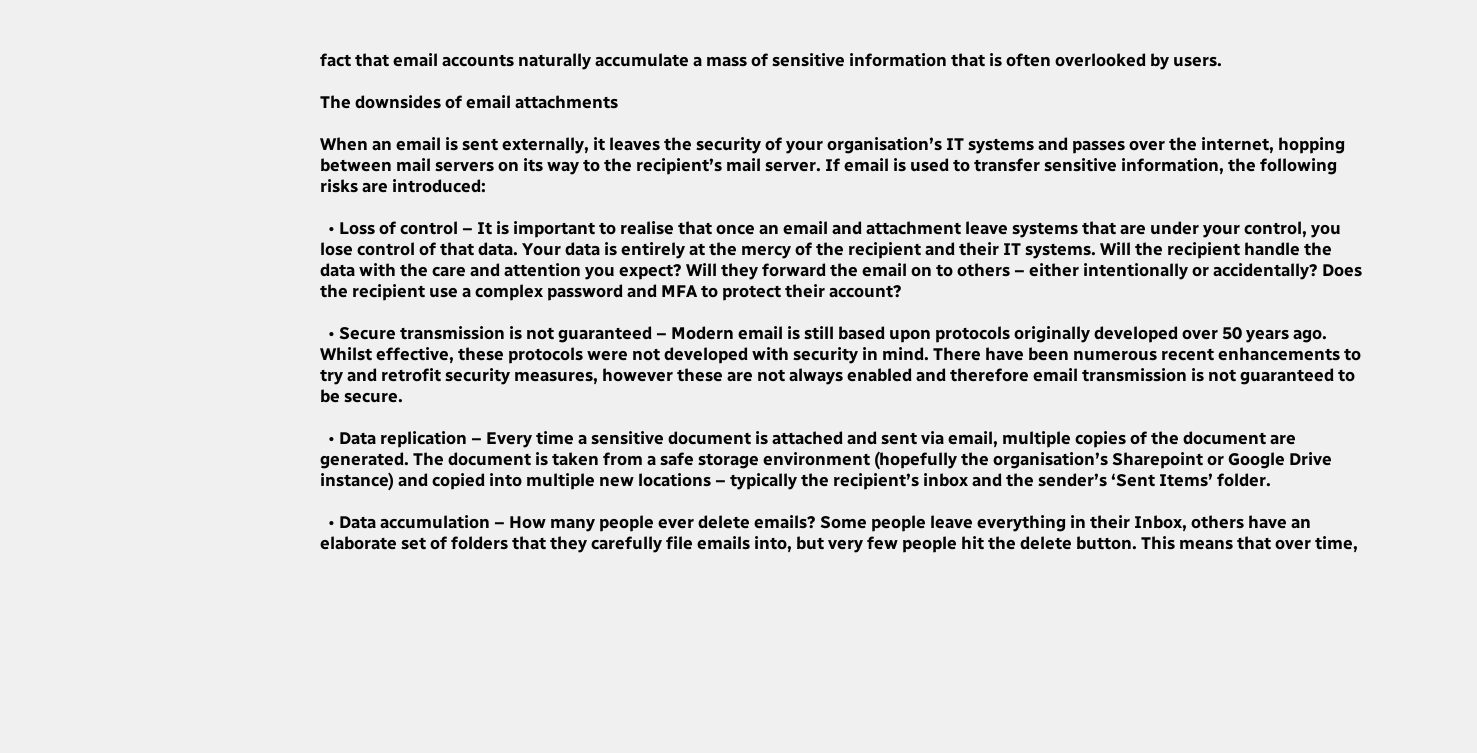fact that email accounts naturally accumulate a mass of sensitive information that is often overlooked by users.

The downsides of email attachments

When an email is sent externally, it leaves the security of your organisation’s IT systems and passes over the internet, hopping between mail servers on its way to the recipient’s mail server. If email is used to transfer sensitive information, the following risks are introduced:

  • Loss of control – It is important to realise that once an email and attachment leave systems that are under your control, you lose control of that data. Your data is entirely at the mercy of the recipient and their IT systems. Will the recipient handle the data with the care and attention you expect? Will they forward the email on to others – either intentionally or accidentally? Does the recipient use a complex password and MFA to protect their account?

  • Secure transmission is not guaranteed – Modern email is still based upon protocols originally developed over 50 years ago. Whilst effective, these protocols were not developed with security in mind. There have been numerous recent enhancements to try and retrofit security measures, however these are not always enabled and therefore email transmission is not guaranteed to be secure.

  • Data replication – Every time a sensitive document is attached and sent via email, multiple copies of the document are generated. The document is taken from a safe storage environment (hopefully the organisation’s Sharepoint or Google Drive instance) and copied into multiple new locations – typically the recipient’s inbox and the sender’s ‘Sent Items’ folder.

  • Data accumulation – How many people ever delete emails? Some people leave everything in their Inbox, others have an elaborate set of folders that they carefully file emails into, but very few people hit the delete button. This means that over time,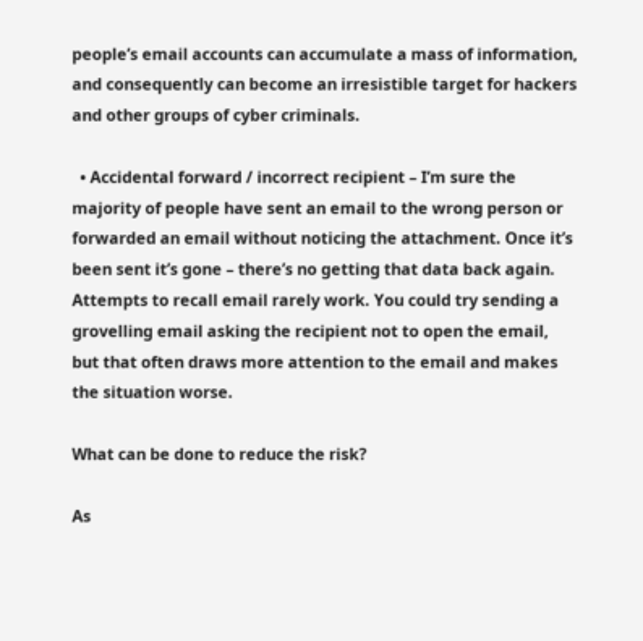people’s email accounts can accumulate a mass of information, and consequently can become an irresistible target for hackers and other groups of cyber criminals.

  • Accidental forward / incorrect recipient – I’m sure the majority of people have sent an email to the wrong person or forwarded an email without noticing the attachment. Once it’s been sent it’s gone – there’s no getting that data back again. Attempts to recall email rarely work. You could try sending a grovelling email asking the recipient not to open the email, but that often draws more attention to the email and makes the situation worse.

What can be done to reduce the risk?

As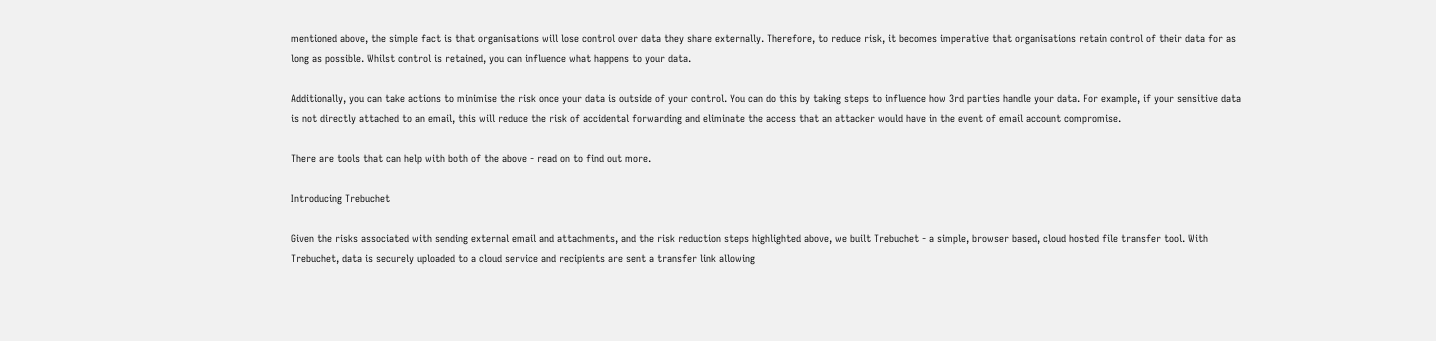mentioned above, the simple fact is that organisations will lose control over data they share externally. Therefore, to reduce risk, it becomes imperative that organisations retain control of their data for as long as possible. Whilst control is retained, you can influence what happens to your data.

Additionally, you can take actions to minimise the risk once your data is outside of your control. You can do this by taking steps to influence how 3rd parties handle your data. For example, if your sensitive data is not directly attached to an email, this will reduce the risk of accidental forwarding and eliminate the access that an attacker would have in the event of email account compromise.

There are tools that can help with both of the above - read on to find out more.

Introducing Trebuchet

Given the risks associated with sending external email and attachments, and the risk reduction steps highlighted above, we built Trebuchet - a simple, browser based, cloud hosted file transfer tool. With Trebuchet, data is securely uploaded to a cloud service and recipients are sent a transfer link allowing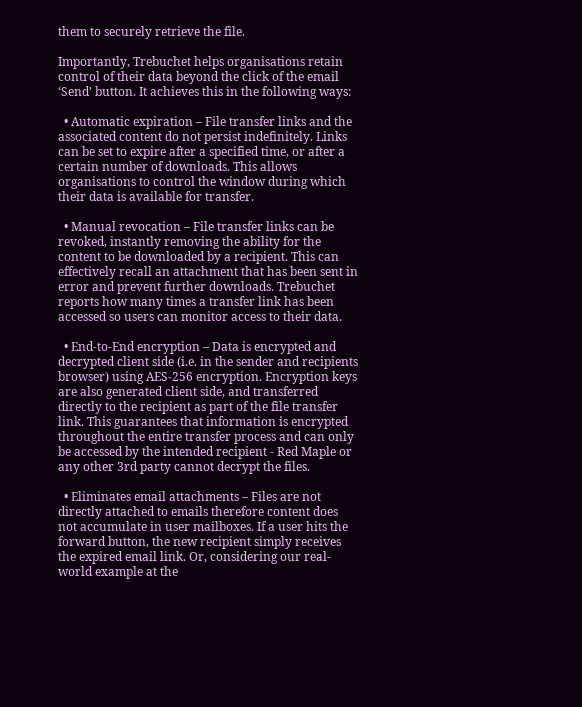them to securely retrieve the file.

Importantly, Trebuchet helps organisations retain control of their data beyond the click of the email ‘Send’ button. It achieves this in the following ways:

  • Automatic expiration – File transfer links and the associated content do not persist indefinitely. Links can be set to expire after a specified time, or after a certain number of downloads. This allows organisations to control the window during which their data is available for transfer.

  • Manual revocation – File transfer links can be revoked, instantly removing the ability for the content to be downloaded by a recipient. This can effectively recall an attachment that has been sent in error and prevent further downloads. Trebuchet reports how many times a transfer link has been accessed so users can monitor access to their data.

  • End-to-End encryption – Data is encrypted and decrypted client side (i.e. in the sender and recipients browser) using AES-256 encryption. Encryption keys are also generated client side, and transferred directly to the recipient as part of the file transfer link. This guarantees that information is encrypted throughout the entire transfer process and can only be accessed by the intended recipient - Red Maple or any other 3rd party cannot decrypt the files.

  • Eliminates email attachments – Files are not directly attached to emails therefore content does not accumulate in user mailboxes. If a user hits the forward button, the new recipient simply receives the expired email link. Or, considering our real-world example at the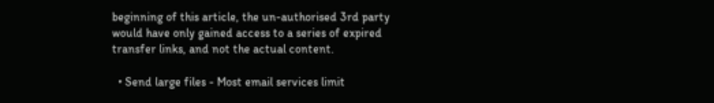beginning of this article, the un-authorised 3rd party would have only gained access to a series of expired transfer links, and not the actual content.

  • Send large files - Most email services limit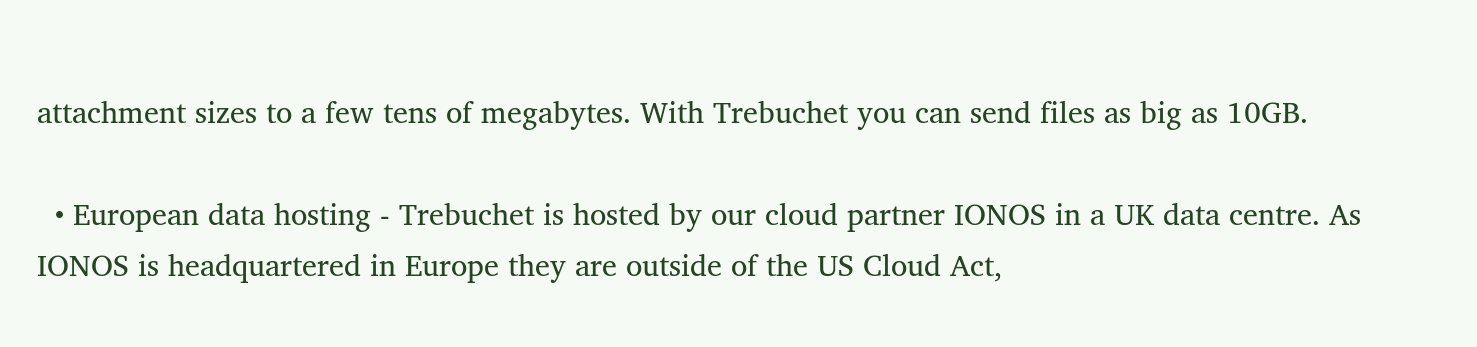attachment sizes to a few tens of megabytes. With Trebuchet you can send files as big as 10GB.

  • European data hosting - Trebuchet is hosted by our cloud partner IONOS in a UK data centre. As IONOS is headquartered in Europe they are outside of the US Cloud Act,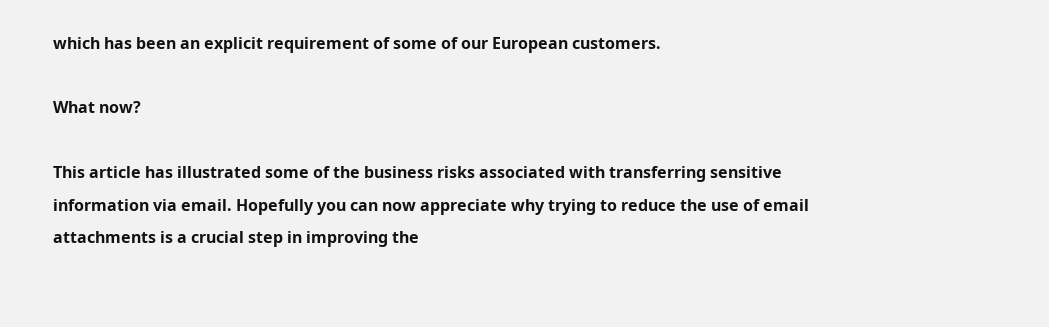which has been an explicit requirement of some of our European customers.

What now?

This article has illustrated some of the business risks associated with transferring sensitive information via email. Hopefully you can now appreciate why trying to reduce the use of email attachments is a crucial step in improving the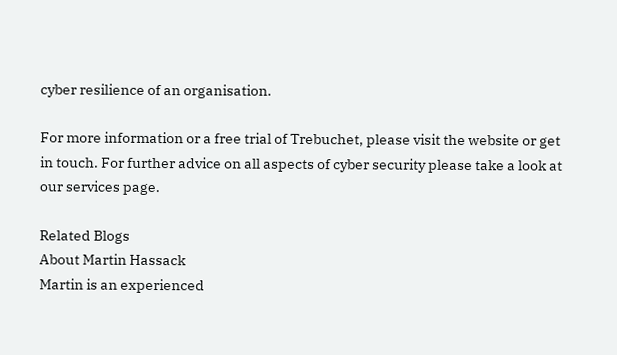cyber resilience of an organisation.

For more information or a free trial of Trebuchet, please visit the website or get in touch. For further advice on all aspects of cyber security please take a look at our services page.

Related Blogs
About Martin Hassack
Martin is an experienced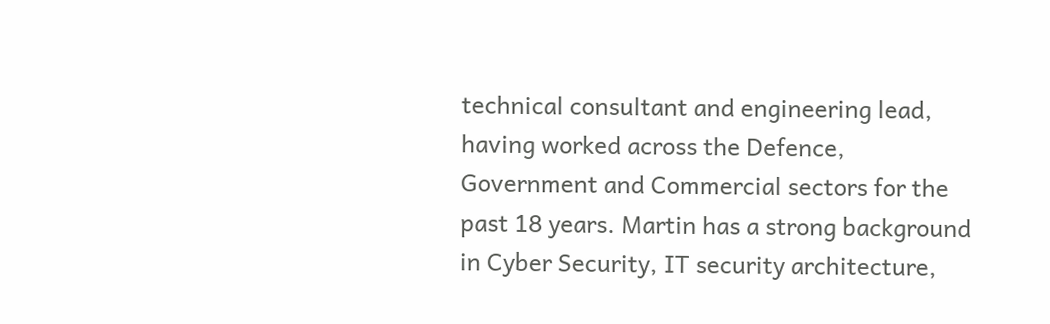technical consultant and engineering lead, having worked across the Defence, Government and Commercial sectors for the past 18 years. Martin has a strong background in Cyber Security, IT security architecture,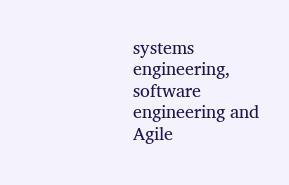systems engineering, software engineering and Agile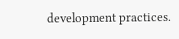development practices.